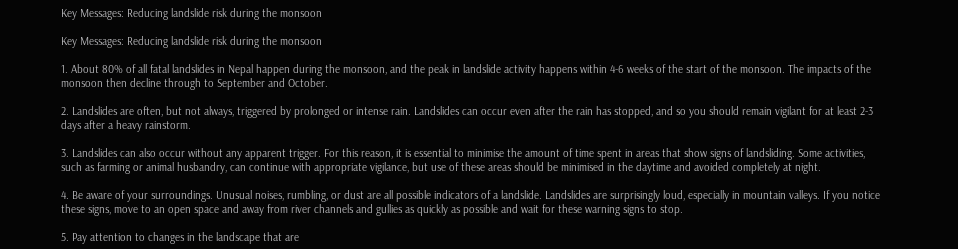Key Messages: Reducing landslide risk during the monsoon

Key Messages: Reducing landslide risk during the monsoon

1. About 80% of all fatal landslides in Nepal happen during the monsoon, and the peak in landslide activity happens within 4-6 weeks of the start of the monsoon. The impacts of the monsoon then decline through to September and October.

2. Landslides are often, but not always, triggered by prolonged or intense rain. Landslides can occur even after the rain has stopped, and so you should remain vigilant for at least 2-3 days after a heavy rainstorm.

3. Landslides can also occur without any apparent trigger. For this reason, it is essential to minimise the amount of time spent in areas that show signs of landsliding. Some activities, such as farming or animal husbandry, can continue with appropriate vigilance, but use of these areas should be minimised in the daytime and avoided completely at night.

4. Be aware of your surroundings. Unusual noises, rumbling, or dust are all possible indicators of a landslide. Landslides are surprisingly loud, especially in mountain valleys. If you notice these signs, move to an open space and away from river channels and gullies as quickly as possible and wait for these warning signs to stop.

5. Pay attention to changes in the landscape that are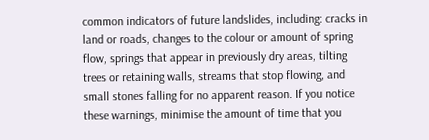common indicators of future landslides, including: cracks in land or roads, changes to the colour or amount of spring flow, springs that appear in previously dry areas, tilting trees or retaining walls, streams that stop flowing, and small stones falling for no apparent reason. If you notice these warnings, minimise the amount of time that you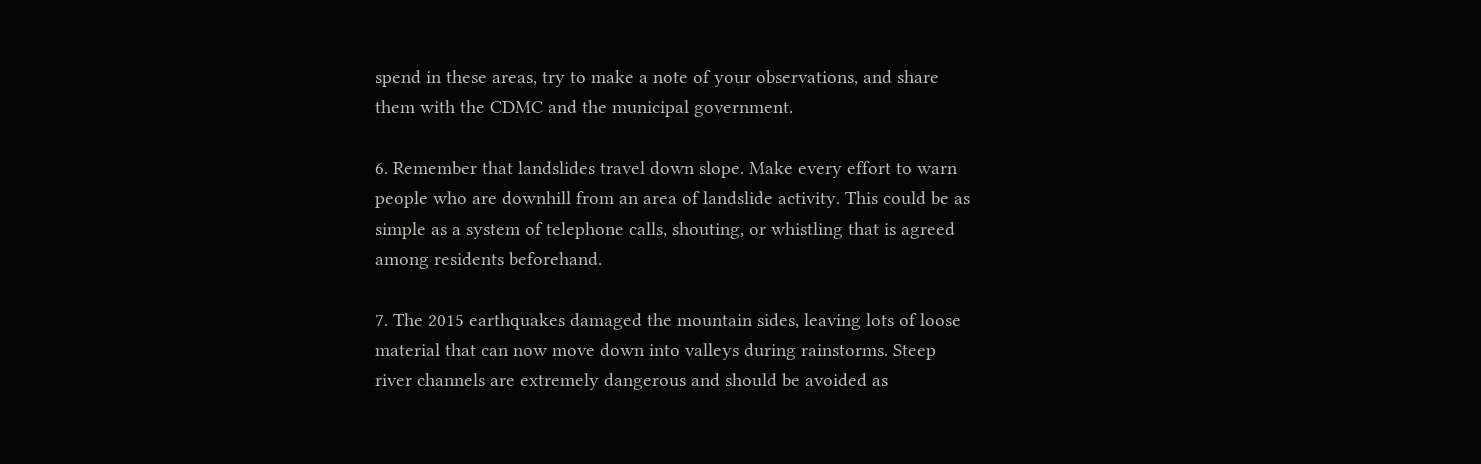spend in these areas, try to make a note of your observations, and share them with the CDMC and the municipal government.

6. Remember that landslides travel down slope. Make every effort to warn people who are downhill from an area of landslide activity. This could be as simple as a system of telephone calls, shouting, or whistling that is agreed among residents beforehand.

7. The 2015 earthquakes damaged the mountain sides, leaving lots of loose material that can now move down into valleys during rainstorms. Steep river channels are extremely dangerous and should be avoided as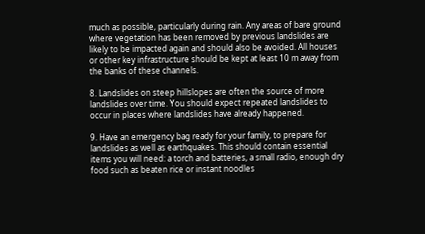much as possible, particularly during rain. Any areas of bare ground where vegetation has been removed by previous landslides are likely to be impacted again and should also be avoided. All houses or other key infrastructure should be kept at least 10 m away from the banks of these channels.

8. Landslides on steep hillslopes are often the source of more landslides over time. You should expect repeated landslides to occur in places where landslides have already happened.

9. Have an emergency bag ready for your family, to prepare for landslides as well as earthquakes. This should contain essential items you will need: a torch and batteries, a small radio, enough dry food such as beaten rice or instant noodles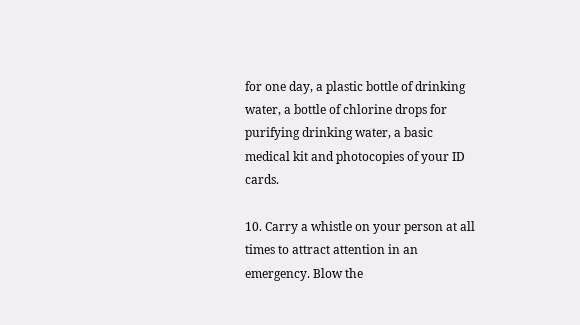for one day, a plastic bottle of drinking water, a bottle of chlorine drops for purifying drinking water, a basic medical kit and photocopies of your ID cards.

10. Carry a whistle on your person at all times to attract attention in an emergency. Blow the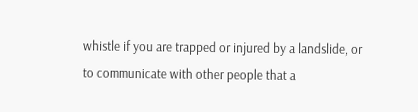whistle if you are trapped or injured by a landslide, or to communicate with other people that a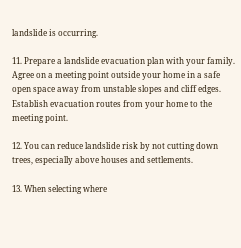landslide is occurring.

11. Prepare a landslide evacuation plan with your family. Agree on a meeting point outside your home in a safe open space away from unstable slopes and cliff edges. Establish evacuation routes from your home to the meeting point.

12. You can reduce landslide risk by not cutting down trees, especially above houses and settlements.

13. When selecting where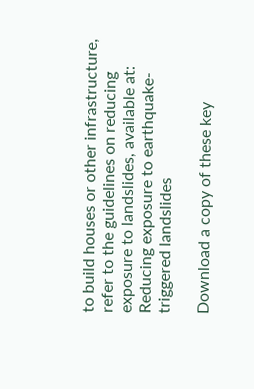to build houses or other infrastructure, refer to the guidelines on reducing exposure to landslides, available at: Reducing exposure to earthquake-triggered landslides

Download a copy of these key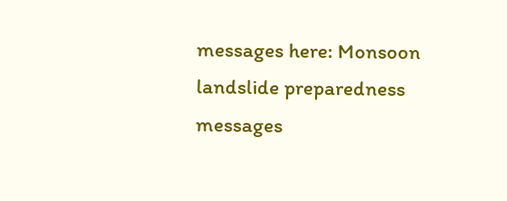messages here: Monsoon landslide preparedness messages